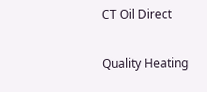CT Oil Direct

Quality Heating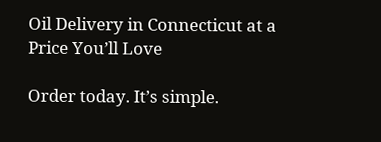Oil Delivery in Connecticut at a Price You’ll Love

Order today. It’s simple.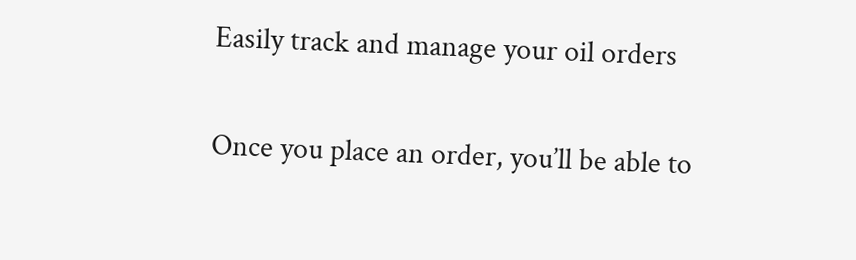Easily track and manage your oil orders

Once you place an order, you’ll be able to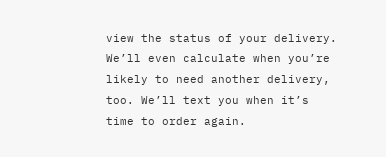view the status of your delivery. We’ll even calculate when you’re likely to need another delivery, too. We’ll text you when it’s time to order again.